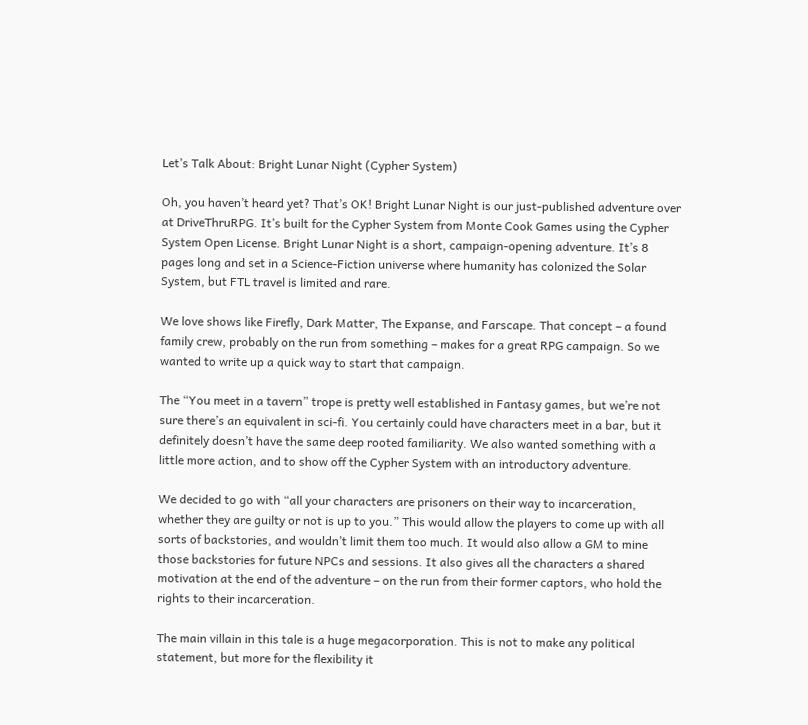Let’s Talk About: Bright Lunar Night (Cypher System)

Oh, you haven’t heard yet? That’s OK! Bright Lunar Night is our just-published adventure over at DriveThruRPG. It’s built for the Cypher System from Monte Cook Games using the Cypher System Open License. Bright Lunar Night is a short, campaign-opening adventure. It’s 8 pages long and set in a Science-Fiction universe where humanity has colonized the Solar System, but FTL travel is limited and rare.

We love shows like Firefly, Dark Matter, The Expanse, and Farscape. That concept – a found family crew, probably on the run from something – makes for a great RPG campaign. So we wanted to write up a quick way to start that campaign.

The “You meet in a tavern” trope is pretty well established in Fantasy games, but we’re not sure there’s an equivalent in sci-fi. You certainly could have characters meet in a bar, but it definitely doesn’t have the same deep rooted familiarity. We also wanted something with a little more action, and to show off the Cypher System with an introductory adventure.

We decided to go with “all your characters are prisoners on their way to incarceration, whether they are guilty or not is up to you.” This would allow the players to come up with all sorts of backstories, and wouldn’t limit them too much. It would also allow a GM to mine those backstories for future NPCs and sessions. It also gives all the characters a shared motivation at the end of the adventure – on the run from their former captors, who hold the rights to their incarceration.

The main villain in this tale is a huge megacorporation. This is not to make any political statement, but more for the flexibility it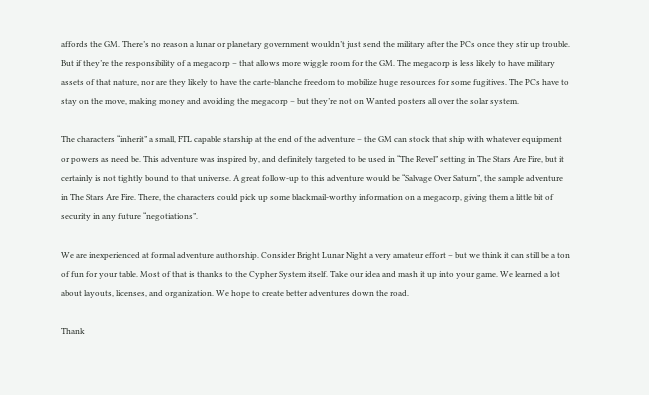affords the GM. There’s no reason a lunar or planetary government wouldn’t just send the military after the PCs once they stir up trouble. But if they’re the responsibility of a megacorp – that allows more wiggle room for the GM. The megacorp is less likely to have military assets of that nature, nor are they likely to have the carte-blanche freedom to mobilize huge resources for some fugitives. The PCs have to stay on the move, making money and avoiding the megacorp – but they’re not on Wanted posters all over the solar system.

The characters “inherit” a small, FTL capable starship at the end of the adventure – the GM can stock that ship with whatever equipment or powers as need be. This adventure was inspired by, and definitely targeted to be used in “The Revel” setting in The Stars Are Fire, but it certainly is not tightly bound to that universe. A great follow-up to this adventure would be “Salvage Over Saturn”, the sample adventure in The Stars Are Fire. There, the characters could pick up some blackmail-worthy information on a megacorp, giving them a little bit of security in any future “negotiations”.

We are inexperienced at formal adventure authorship. Consider Bright Lunar Night a very amateur effort – but we think it can still be a ton of fun for your table. Most of that is thanks to the Cypher System itself. Take our idea and mash it up into your game. We learned a lot about layouts, licenses, and organization. We hope to create better adventures down the road.

Thank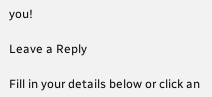you!

Leave a Reply

Fill in your details below or click an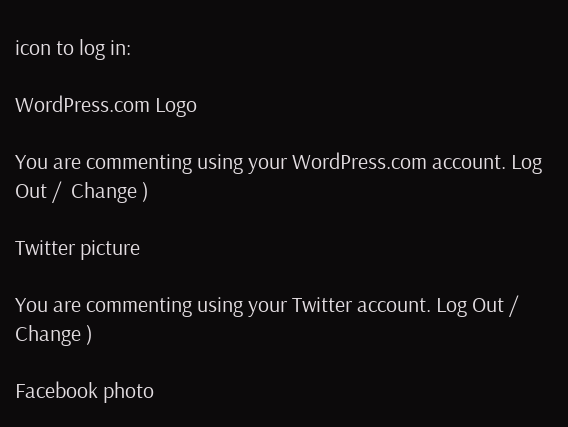icon to log in:

WordPress.com Logo

You are commenting using your WordPress.com account. Log Out /  Change )

Twitter picture

You are commenting using your Twitter account. Log Out /  Change )

Facebook photo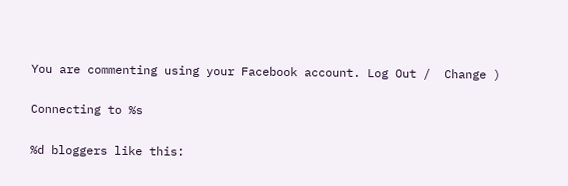You are commenting using your Facebook account. Log Out /  Change )

Connecting to %s

%d bloggers like this: